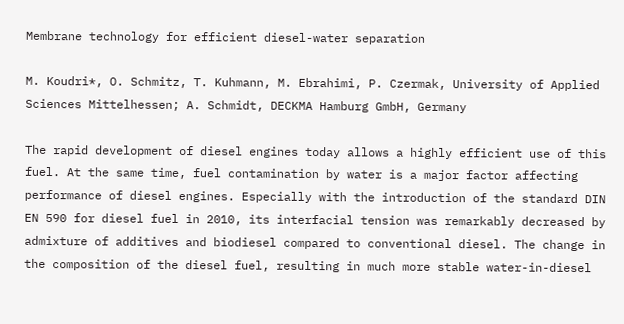Membrane technology for efficient diesel-water separation

M. Koudri*, O. Schmitz, T. Kuhmann, M. Ebrahimi, P. Czermak, University of Applied Sciences Mittelhessen; A. Schmidt, DECKMA Hamburg GmbH, Germany

The rapid development of diesel engines today allows a highly efficient use of this fuel. At the same time, fuel contamination by water is a major factor affecting performance of diesel engines. Especially with the introduction of the standard DIN EN 590 for diesel fuel in 2010, its interfacial tension was remarkably decreased by admixture of additives and biodiesel compared to conventional diesel. The change in the composition of the diesel fuel, resulting in much more stable water-in-diesel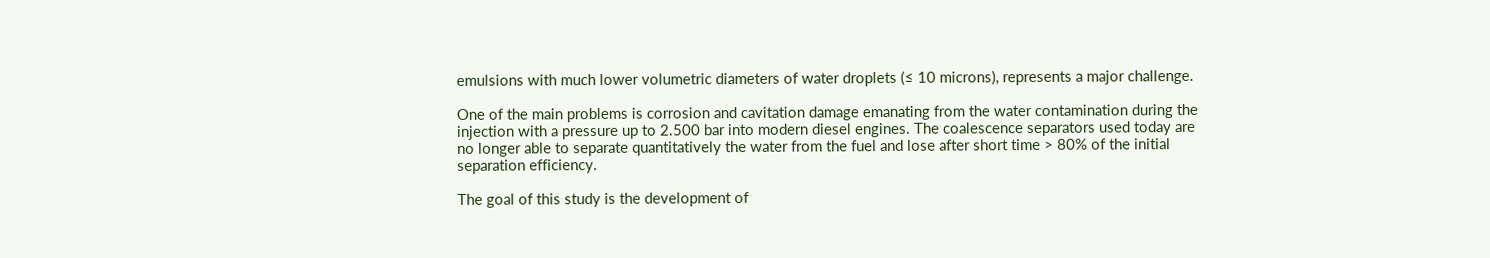emulsions with much lower volumetric diameters of water droplets (≤ 10 microns), represents a major challenge.

One of the main problems is corrosion and cavitation damage emanating from the water contamination during the injection with a pressure up to 2.500 bar into modern diesel engines. The coalescence separators used today are no longer able to separate quantitatively the water from the fuel and lose after short time > 80% of the initial separation efficiency.

The goal of this study is the development of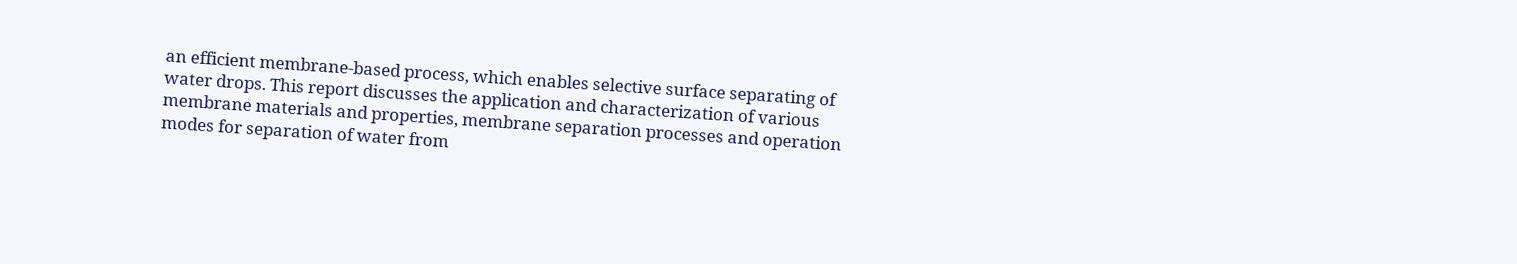an efficient membrane-based process, which enables selective surface separating of water drops. This report discusses the application and characterization of various membrane materials and properties, membrane separation processes and operation modes for separation of water from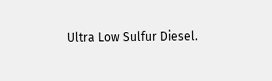Ultra Low Sulfur Diesel.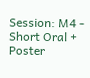Session: M4 - Short Oral + Poster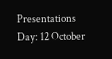Presentations
Day: 12 October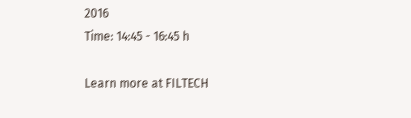2016
Time: 14:45 - 16:45 h

Learn more at FILTECH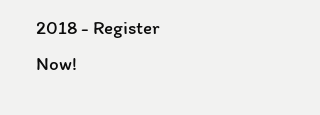2018 - Register Now!